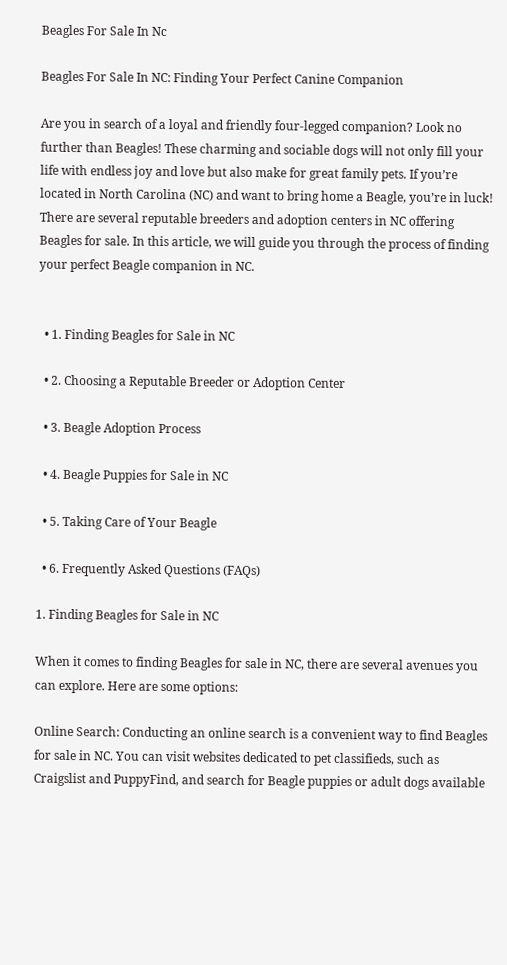Beagles For Sale In Nc

Beagles For Sale In NC: Finding Your Perfect Canine Companion

Are you in search of a loyal and friendly four-legged companion? Look no further than Beagles! These charming and sociable dogs will not only fill your life with endless joy and love but also make for great family pets. If you’re located in North Carolina (NC) and want to bring home a Beagle, you’re in luck! There are several reputable breeders and adoption centers in NC offering Beagles for sale. In this article, we will guide you through the process of finding your perfect Beagle companion in NC.


  • 1. Finding Beagles for Sale in NC

  • 2. Choosing a Reputable Breeder or Adoption Center

  • 3. Beagle Adoption Process

  • 4. Beagle Puppies for Sale in NC

  • 5. Taking Care of Your Beagle

  • 6. Frequently Asked Questions (FAQs)

1. Finding Beagles for Sale in NC

When it comes to finding Beagles for sale in NC, there are several avenues you can explore. Here are some options:

Online Search: Conducting an online search is a convenient way to find Beagles for sale in NC. You can visit websites dedicated to pet classifieds, such as Craigslist and PuppyFind, and search for Beagle puppies or adult dogs available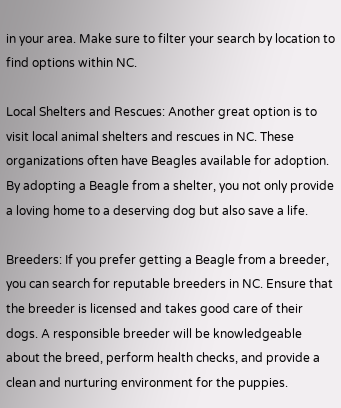in your area. Make sure to filter your search by location to find options within NC.

Local Shelters and Rescues: Another great option is to visit local animal shelters and rescues in NC. These organizations often have Beagles available for adoption. By adopting a Beagle from a shelter, you not only provide a loving home to a deserving dog but also save a life.

Breeders: If you prefer getting a Beagle from a breeder, you can search for reputable breeders in NC. Ensure that the breeder is licensed and takes good care of their dogs. A responsible breeder will be knowledgeable about the breed, perform health checks, and provide a clean and nurturing environment for the puppies.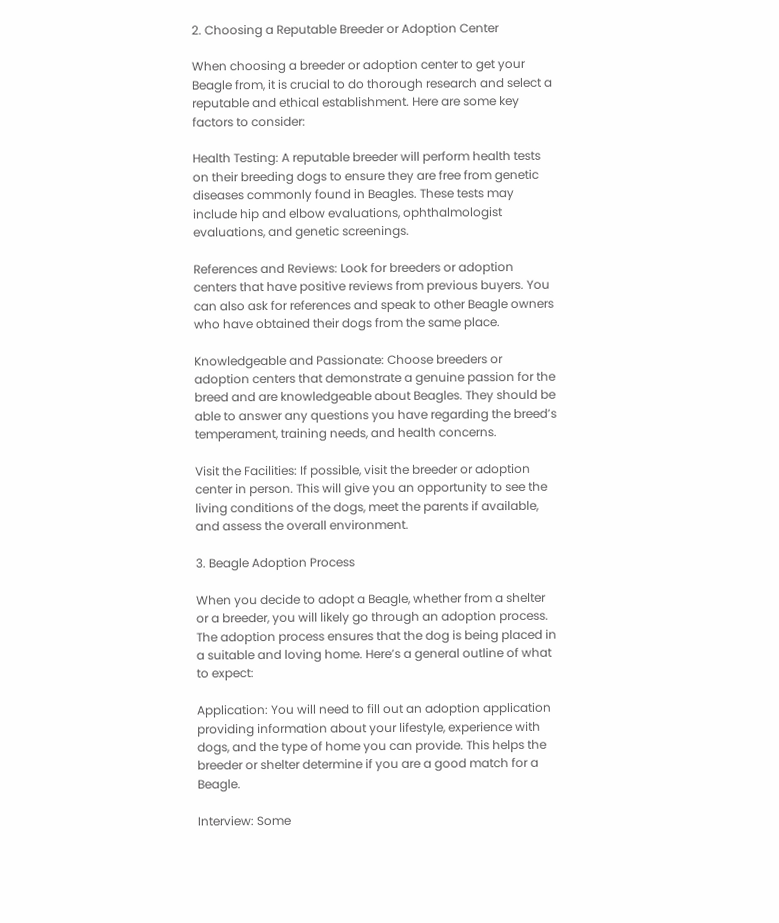2. Choosing a Reputable Breeder or Adoption Center

When choosing a breeder or adoption center to get your Beagle from, it is crucial to do thorough research and select a reputable and ethical establishment. Here are some key factors to consider:

Health Testing: A reputable breeder will perform health tests on their breeding dogs to ensure they are free from genetic diseases commonly found in Beagles. These tests may include hip and elbow evaluations, ophthalmologist evaluations, and genetic screenings.

References and Reviews: Look for breeders or adoption centers that have positive reviews from previous buyers. You can also ask for references and speak to other Beagle owners who have obtained their dogs from the same place.

Knowledgeable and Passionate: Choose breeders or adoption centers that demonstrate a genuine passion for the breed and are knowledgeable about Beagles. They should be able to answer any questions you have regarding the breed’s temperament, training needs, and health concerns.

Visit the Facilities: If possible, visit the breeder or adoption center in person. This will give you an opportunity to see the living conditions of the dogs, meet the parents if available, and assess the overall environment.

3. Beagle Adoption Process

When you decide to adopt a Beagle, whether from a shelter or a breeder, you will likely go through an adoption process. The adoption process ensures that the dog is being placed in a suitable and loving home. Here’s a general outline of what to expect:

Application: You will need to fill out an adoption application providing information about your lifestyle, experience with dogs, and the type of home you can provide. This helps the breeder or shelter determine if you are a good match for a Beagle.

Interview: Some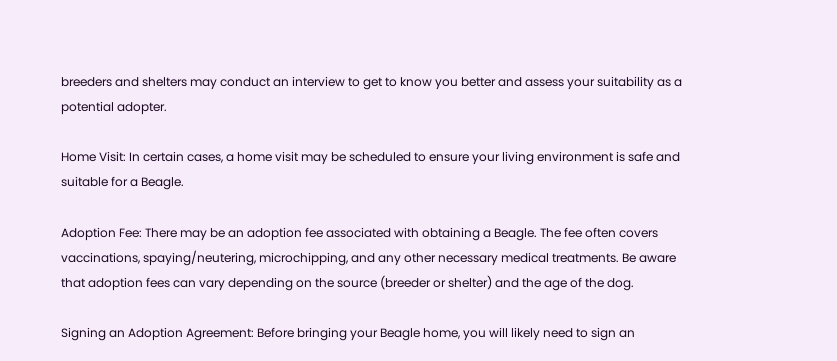breeders and shelters may conduct an interview to get to know you better and assess your suitability as a potential adopter.

Home Visit: In certain cases, a home visit may be scheduled to ensure your living environment is safe and suitable for a Beagle.

Adoption Fee: There may be an adoption fee associated with obtaining a Beagle. The fee often covers vaccinations, spaying/neutering, microchipping, and any other necessary medical treatments. Be aware that adoption fees can vary depending on the source (breeder or shelter) and the age of the dog.

Signing an Adoption Agreement: Before bringing your Beagle home, you will likely need to sign an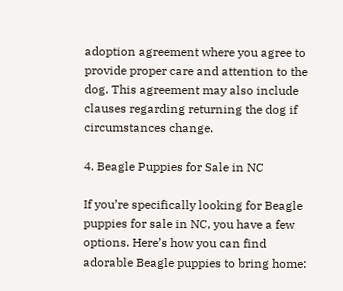adoption agreement where you agree to provide proper care and attention to the dog. This agreement may also include clauses regarding returning the dog if circumstances change.

4. Beagle Puppies for Sale in NC

If you’re specifically looking for Beagle puppies for sale in NC, you have a few options. Here’s how you can find adorable Beagle puppies to bring home: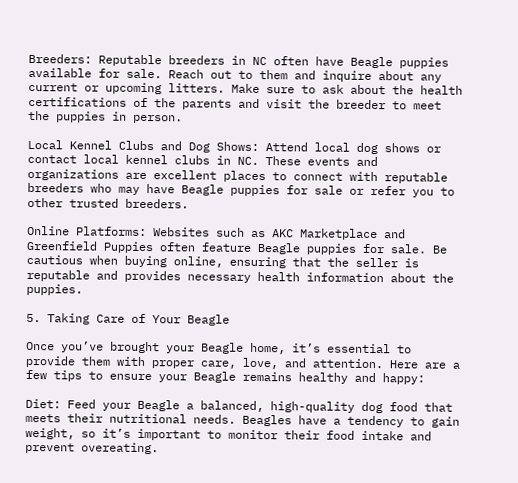Breeders: Reputable breeders in NC often have Beagle puppies available for sale. Reach out to them and inquire about any current or upcoming litters. Make sure to ask about the health certifications of the parents and visit the breeder to meet the puppies in person.

Local Kennel Clubs and Dog Shows: Attend local dog shows or contact local kennel clubs in NC. These events and organizations are excellent places to connect with reputable breeders who may have Beagle puppies for sale or refer you to other trusted breeders.

Online Platforms: Websites such as AKC Marketplace and Greenfield Puppies often feature Beagle puppies for sale. Be cautious when buying online, ensuring that the seller is reputable and provides necessary health information about the puppies.

5. Taking Care of Your Beagle

Once you’ve brought your Beagle home, it’s essential to provide them with proper care, love, and attention. Here are a few tips to ensure your Beagle remains healthy and happy:

Diet: Feed your Beagle a balanced, high-quality dog food that meets their nutritional needs. Beagles have a tendency to gain weight, so it’s important to monitor their food intake and prevent overeating.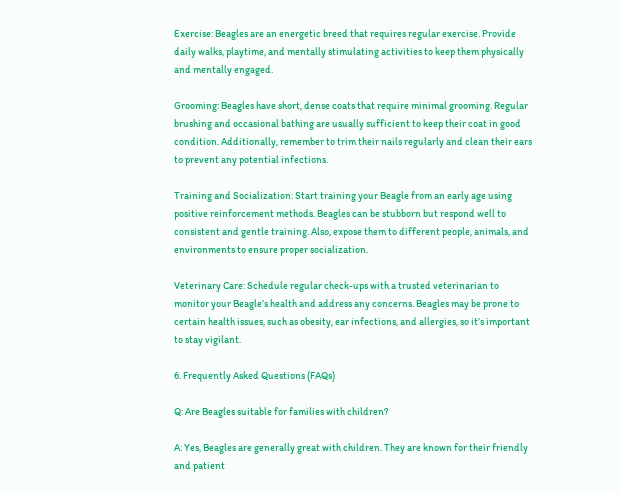Exercise: Beagles are an energetic breed that requires regular exercise. Provide daily walks, playtime, and mentally stimulating activities to keep them physically and mentally engaged.

Grooming: Beagles have short, dense coats that require minimal grooming. Regular brushing and occasional bathing are usually sufficient to keep their coat in good condition. Additionally, remember to trim their nails regularly and clean their ears to prevent any potential infections.

Training and Socialization: Start training your Beagle from an early age using positive reinforcement methods. Beagles can be stubborn but respond well to consistent and gentle training. Also, expose them to different people, animals, and environments to ensure proper socialization.

Veterinary Care: Schedule regular check-ups with a trusted veterinarian to monitor your Beagle’s health and address any concerns. Beagles may be prone to certain health issues, such as obesity, ear infections, and allergies, so it’s important to stay vigilant.

6. Frequently Asked Questions (FAQs)

Q: Are Beagles suitable for families with children?

A: Yes, Beagles are generally great with children. They are known for their friendly and patient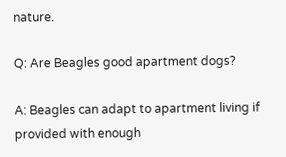nature.

Q: Are Beagles good apartment dogs?

A: Beagles can adapt to apartment living if provided with enough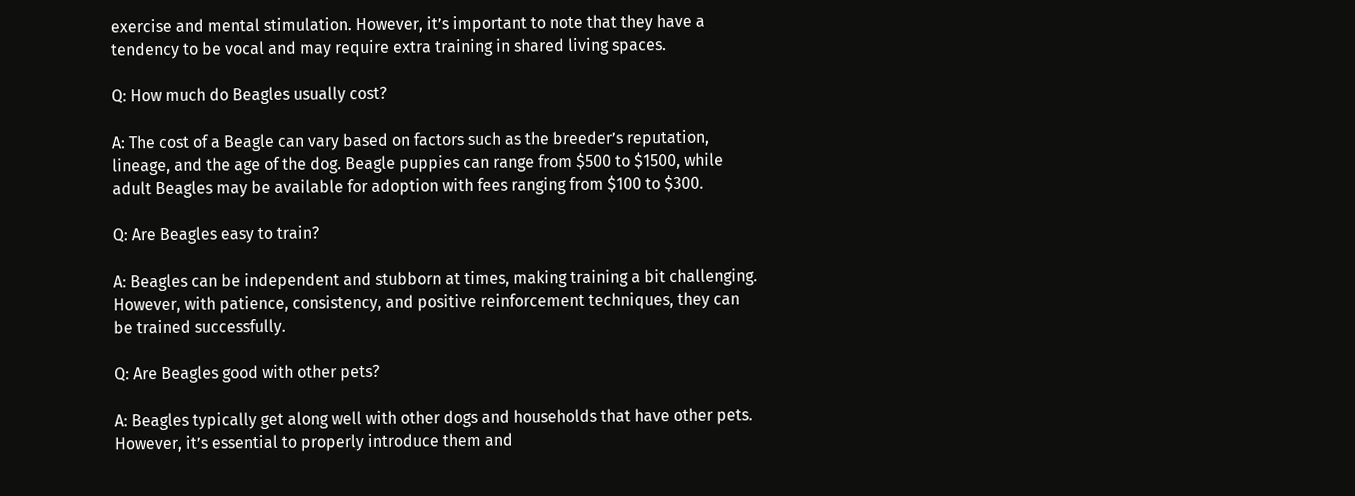exercise and mental stimulation. However, it’s important to note that they have a tendency to be vocal and may require extra training in shared living spaces.

Q: How much do Beagles usually cost?

A: The cost of a Beagle can vary based on factors such as the breeder’s reputation, lineage, and the age of the dog. Beagle puppies can range from $500 to $1500, while adult Beagles may be available for adoption with fees ranging from $100 to $300.

Q: Are Beagles easy to train?

A: Beagles can be independent and stubborn at times, making training a bit challenging. However, with patience, consistency, and positive reinforcement techniques, they can be trained successfully.

Q: Are Beagles good with other pets?

A: Beagles typically get along well with other dogs and households that have other pets. However, it’s essential to properly introduce them and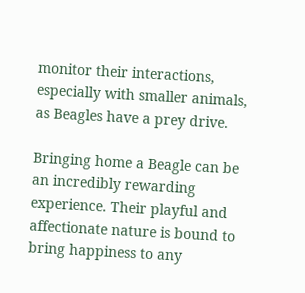monitor their interactions, especially with smaller animals, as Beagles have a prey drive.

Bringing home a Beagle can be an incredibly rewarding experience. Their playful and affectionate nature is bound to bring happiness to any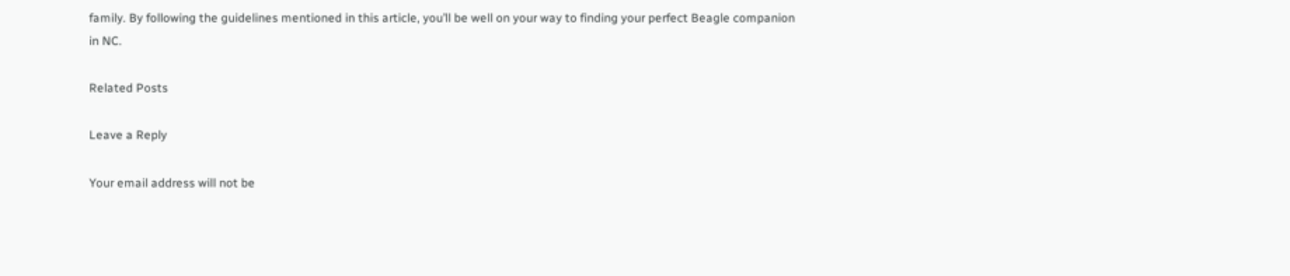family. By following the guidelines mentioned in this article, you’ll be well on your way to finding your perfect Beagle companion in NC.

Related Posts

Leave a Reply

Your email address will not be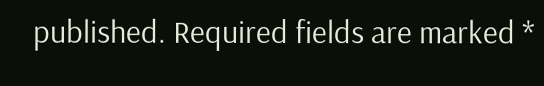published. Required fields are marked *